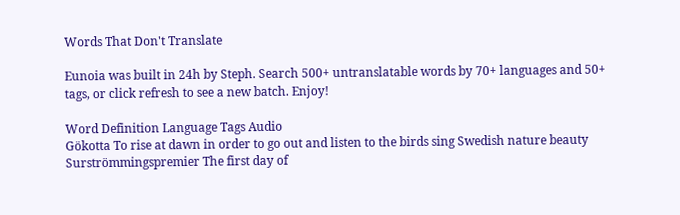Words That Don't Translate

Eunoia was built in 24h by Steph. Search 500+ untranslatable words by 70+ languages and 50+ tags, or click refresh to see a new batch. Enjoy!

Word Definition Language Tags Audio
Gökotta To rise at dawn in order to go out and listen to the birds sing Swedish nature beauty
Surströmmingspremier The first day of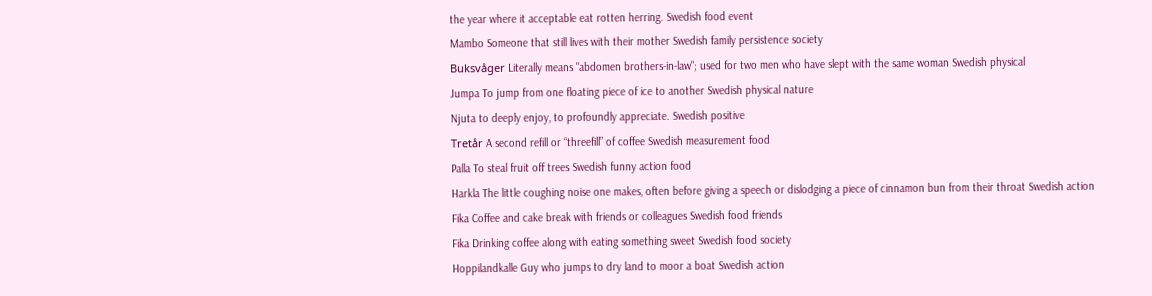the year where it acceptable eat rotten herring. Swedish food event
Mambo Someone that still lives with their mother Swedish family persistence society
Buksvåger Literally means "abdomen brothers-in-law"; used for two men who have slept with the same woman Swedish physical
Jumpa To jump from one floating piece of ice to another Swedish physical nature
Njuta to deeply enjoy, to profoundly appreciate. Swedish positive
Tretår A second refill or “threefill” of coffee Swedish measurement food
Palla To steal fruit off trees Swedish funny action food
Harkla The little coughing noise one makes, often before giving a speech or dislodging a piece of cinnamon bun from their throat Swedish action
Fika Coffee and cake break with friends or colleagues Swedish food friends
Fika Drinking coffee along with eating something sweet Swedish food society
Hoppilandkalle Guy who jumps to dry land to moor a boat Swedish action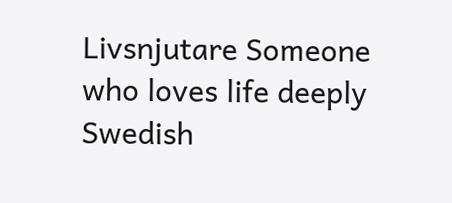Livsnjutare Someone who loves life deeply Swedish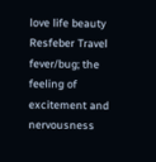love life beauty
Resfeber Travel fever/bug; the feeling of excitement and nervousness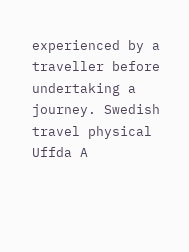experienced by a traveller before undertaking a journey. Swedish travel physical
Uffda A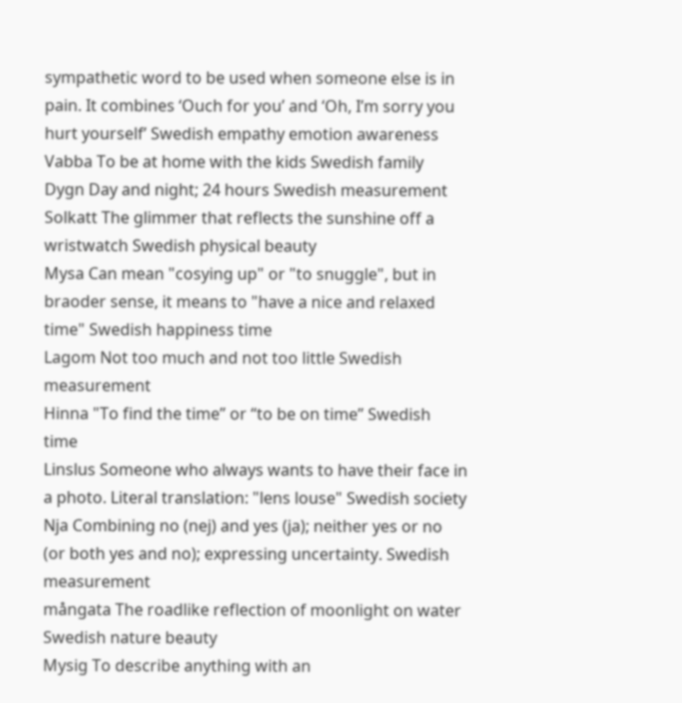sympathetic word to be used when someone else is in pain. It combines ‘Ouch for you’ and ‘Oh, I’m sorry you hurt yourself’ Swedish empathy emotion awareness
Vabba To be at home with the kids Swedish family
Dygn Day and night; 24 hours Swedish measurement
Solkatt The glimmer that reflects the sunshine off a wristwatch Swedish physical beauty
Mysa Can mean "cosying up" or "to snuggle", but in braoder sense, it means to "have a nice and relaxed time" Swedish happiness time
Lagom Not too much and not too little Swedish measurement
Hinna "To find the time” or “to be on time” Swedish time
Linslus Someone who always wants to have their face in a photo. Literal translation: "lens louse" Swedish society
Nja Combining no (nej) and yes (ja); neither yes or no (or both yes and no); expressing uncertainty. Swedish measurement
mångata The roadlike reflection of moonlight on water Swedish nature beauty
Mysig To describe anything with an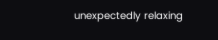unexpectedly relaxing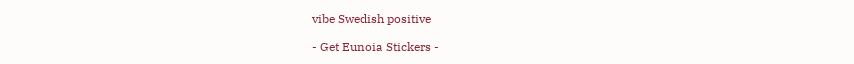vibe Swedish positive

- Get Eunoia Stickers -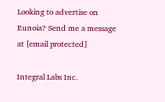Looking to advertise on Eunoia? Send me a message at [email protected]

Integral Labs Inc.